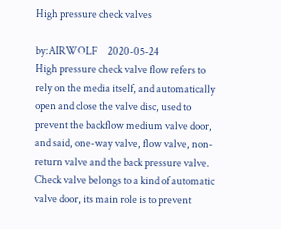High pressure check valves

by:AIRWOLF     2020-05-24
High pressure check valve flow refers to rely on the media itself, and automatically open and close the valve disc, used to prevent the backflow medium valve door, and said, one-way valve, flow valve, non-return valve and the back pressure valve. Check valve belongs to a kind of automatic valve door, its main role is to prevent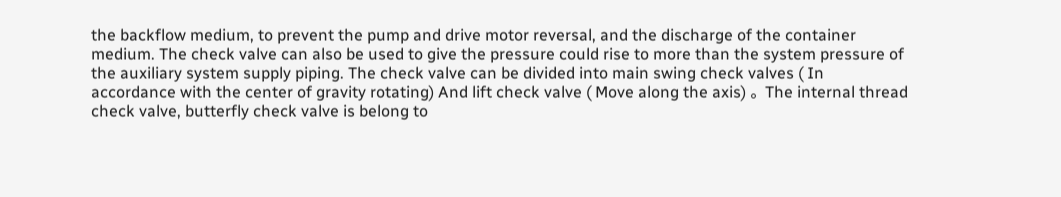the backflow medium, to prevent the pump and drive motor reversal, and the discharge of the container medium. The check valve can also be used to give the pressure could rise to more than the system pressure of the auxiliary system supply piping. The check valve can be divided into main swing check valves ( In accordance with the center of gravity rotating) And lift check valve ( Move along the axis) 。 The internal thread check valve, butterfly check valve is belong to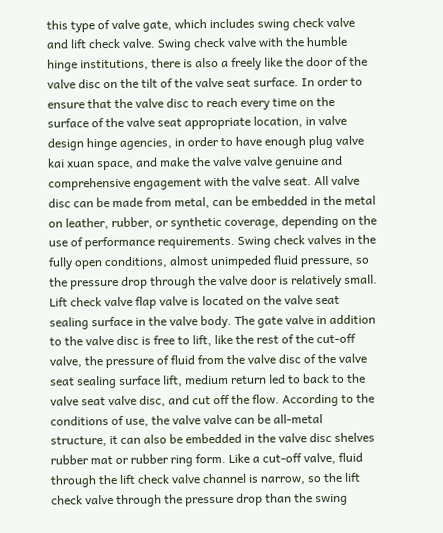this type of valve gate, which includes swing check valve and lift check valve. Swing check valve with the humble hinge institutions, there is also a freely like the door of the valve disc on the tilt of the valve seat surface. In order to ensure that the valve disc to reach every time on the surface of the valve seat appropriate location, in valve design hinge agencies, in order to have enough plug valve kai xuan space, and make the valve valve genuine and comprehensive engagement with the valve seat. All valve disc can be made from metal, can be embedded in the metal on leather, rubber, or synthetic coverage, depending on the use of performance requirements. Swing check valves in the fully open conditions, almost unimpeded fluid pressure, so the pressure drop through the valve door is relatively small. Lift check valve flap valve is located on the valve seat sealing surface in the valve body. The gate valve in addition to the valve disc is free to lift, like the rest of the cut-off valve, the pressure of fluid from the valve disc of the valve seat sealing surface lift, medium return led to back to the valve seat valve disc, and cut off the flow. According to the conditions of use, the valve valve can be all-metal structure, it can also be embedded in the valve disc shelves rubber mat or rubber ring form. Like a cut-off valve, fluid through the lift check valve channel is narrow, so the lift check valve through the pressure drop than the swing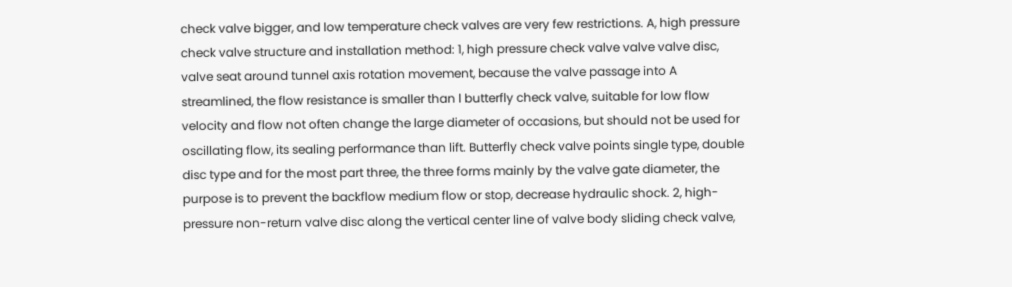check valve bigger, and low temperature check valves are very few restrictions. A, high pressure check valve structure and installation method: 1, high pressure check valve valve valve disc, valve seat around tunnel axis rotation movement, because the valve passage into A streamlined, the flow resistance is smaller than l butterfly check valve, suitable for low flow velocity and flow not often change the large diameter of occasions, but should not be used for oscillating flow, its sealing performance than lift. Butterfly check valve points single type, double disc type and for the most part three, the three forms mainly by the valve gate diameter, the purpose is to prevent the backflow medium flow or stop, decrease hydraulic shock. 2, high-pressure non-return valve disc along the vertical center line of valve body sliding check valve,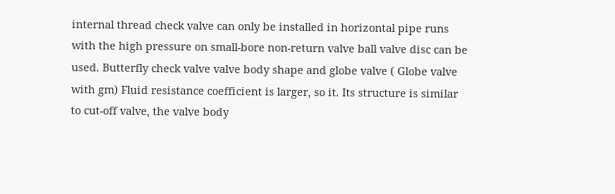internal thread check valve can only be installed in horizontal pipe runs with the high pressure on small-bore non-return valve ball valve disc can be used. Butterfly check valve valve body shape and globe valve ( Globe valve with gm) Fluid resistance coefficient is larger, so it. Its structure is similar to cut-off valve, the valve body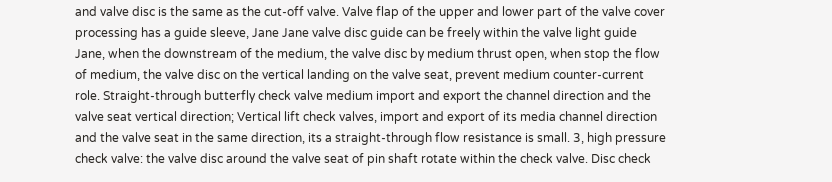and valve disc is the same as the cut-off valve. Valve flap of the upper and lower part of the valve cover processing has a guide sleeve, Jane Jane valve disc guide can be freely within the valve light guide Jane, when the downstream of the medium, the valve disc by medium thrust open, when stop the flow of medium, the valve disc on the vertical landing on the valve seat, prevent medium counter-current role. Straight-through butterfly check valve medium import and export the channel direction and the valve seat vertical direction; Vertical lift check valves, import and export of its media channel direction and the valve seat in the same direction, its a straight-through flow resistance is small. 3, high pressure check valve: the valve disc around the valve seat of pin shaft rotate within the check valve. Disc check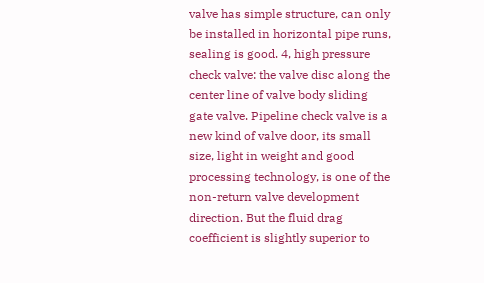valve has simple structure, can only be installed in horizontal pipe runs, sealing is good. 4, high pressure check valve: the valve disc along the center line of valve body sliding gate valve. Pipeline check valve is a new kind of valve door, its small size, light in weight and good processing technology, is one of the non-return valve development direction. But the fluid drag coefficient is slightly superior to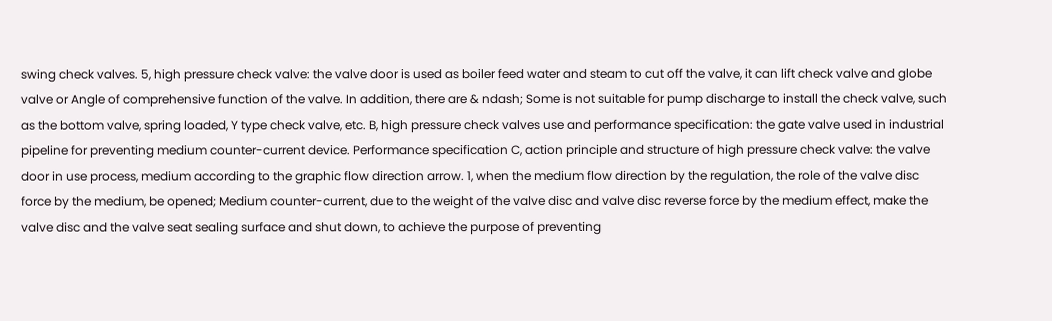swing check valves. 5, high pressure check valve: the valve door is used as boiler feed water and steam to cut off the valve, it can lift check valve and globe valve or Angle of comprehensive function of the valve. In addition, there are & ndash; Some is not suitable for pump discharge to install the check valve, such as the bottom valve, spring loaded, Y type check valve, etc. B, high pressure check valves use and performance specification: the gate valve used in industrial pipeline for preventing medium counter-current device. Performance specification C, action principle and structure of high pressure check valve: the valve door in use process, medium according to the graphic flow direction arrow. 1, when the medium flow direction by the regulation, the role of the valve disc force by the medium, be opened; Medium counter-current, due to the weight of the valve disc and valve disc reverse force by the medium effect, make the valve disc and the valve seat sealing surface and shut down, to achieve the purpose of preventing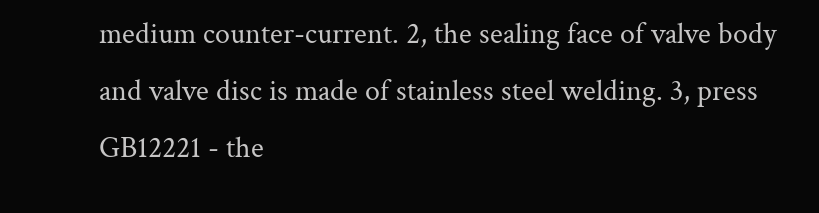medium counter-current. 2, the sealing face of valve body and valve disc is made of stainless steel welding. 3, press GB12221 - the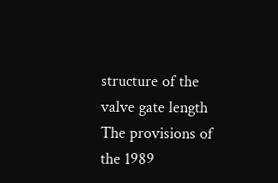structure of the valve gate length The provisions of the 1989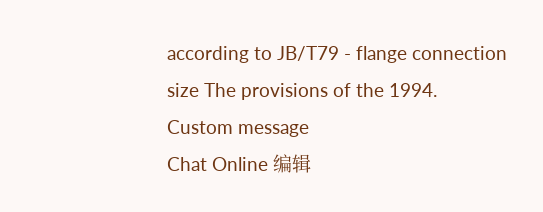according to JB/T79 - flange connection size The provisions of the 1994.
Custom message
Chat Online 编辑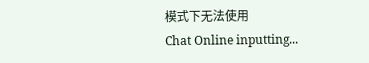模式下无法使用
Chat Online inputting...